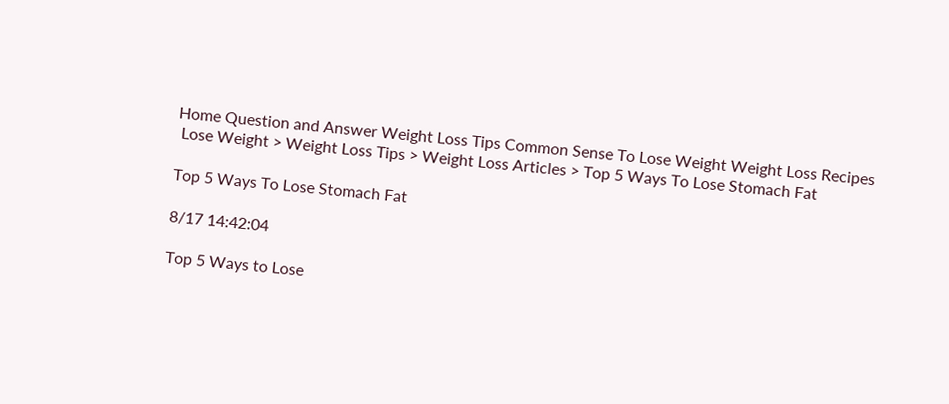Home Question and Answer Weight Loss Tips Common Sense To Lose Weight Weight Loss Recipes
 Lose Weight > Weight Loss Tips > Weight Loss Articles > Top 5 Ways To Lose Stomach Fat

Top 5 Ways To Lose Stomach Fat

8/17 14:42:04

Top 5 Ways to Lose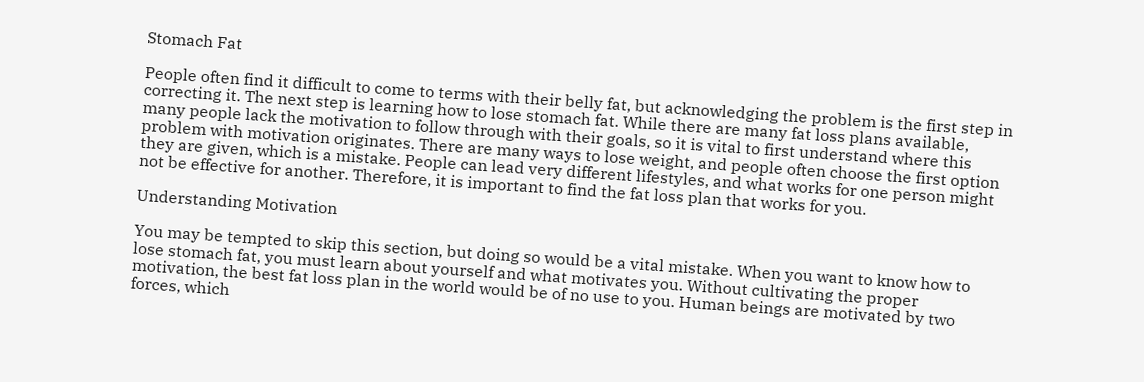Stomach Fat

People often find it difficult to come to terms with their belly fat, but acknowledging the problem is the first step in correcting it. The next step is learning how to lose stomach fat. While there are many fat loss plans available, many people lack the motivation to follow through with their goals, so it is vital to first understand where this problem with motivation originates. There are many ways to lose weight, and people often choose the first option they are given, which is a mistake. People can lead very different lifestyles, and what works for one person might not be effective for another. Therefore, it is important to find the fat loss plan that works for you.

Understanding Motivation

You may be tempted to skip this section, but doing so would be a vital mistake. When you want to know how to lose stomach fat, you must learn about yourself and what motivates you. Without cultivating the proper motivation, the best fat loss plan in the world would be of no use to you. Human beings are motivated by two forces, which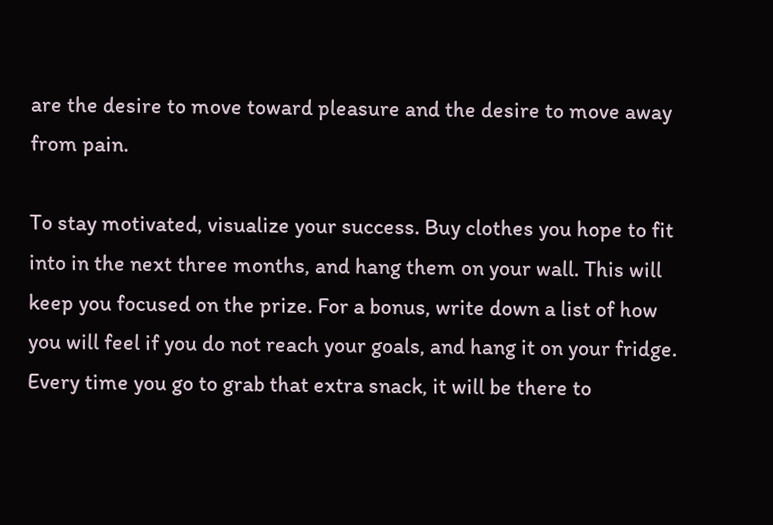are the desire to move toward pleasure and the desire to move away from pain.

To stay motivated, visualize your success. Buy clothes you hope to fit into in the next three months, and hang them on your wall. This will keep you focused on the prize. For a bonus, write down a list of how you will feel if you do not reach your goals, and hang it on your fridge. Every time you go to grab that extra snack, it will be there to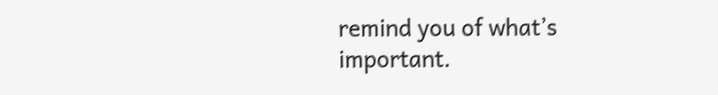remind you of what’s important.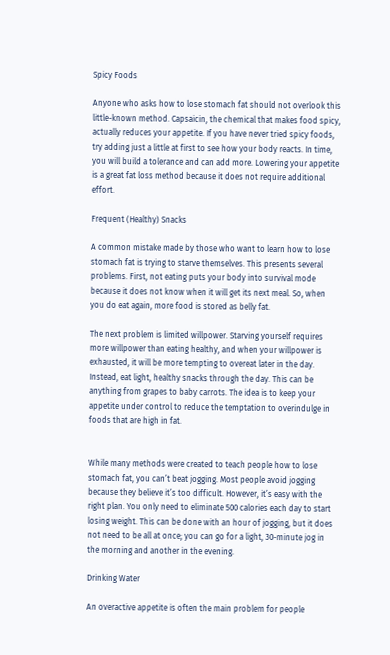Spicy Foods

Anyone who asks how to lose stomach fat should not overlook this little-known method. Capsaicin, the chemical that makes food spicy, actually reduces your appetite. If you have never tried spicy foods, try adding just a little at first to see how your body reacts. In time, you will build a tolerance and can add more. Lowering your appetite is a great fat loss method because it does not require additional effort.

Frequent (Healthy) Snacks

A common mistake made by those who want to learn how to lose stomach fat is trying to starve themselves. This presents several problems. First, not eating puts your body into survival mode because it does not know when it will get its next meal. So, when you do eat again, more food is stored as belly fat.

The next problem is limited willpower. Starving yourself requires more willpower than eating healthy, and when your willpower is exhausted, it will be more tempting to overeat later in the day. Instead, eat light, healthy snacks through the day. This can be anything from grapes to baby carrots. The idea is to keep your appetite under control to reduce the temptation to overindulge in foods that are high in fat.


While many methods were created to teach people how to lose stomach fat, you can’t beat jogging. Most people avoid jogging because they believe it’s too difficult. However, it’s easy with the right plan. You only need to eliminate 500 calories each day to start losing weight. This can be done with an hour of jogging, but it does not need to be all at once; you can go for a light, 30-minute jog in the morning and another in the evening.

Drinking Water

An overactive appetite is often the main problem for people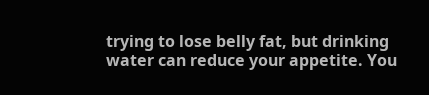trying to lose belly fat, but drinking water can reduce your appetite. You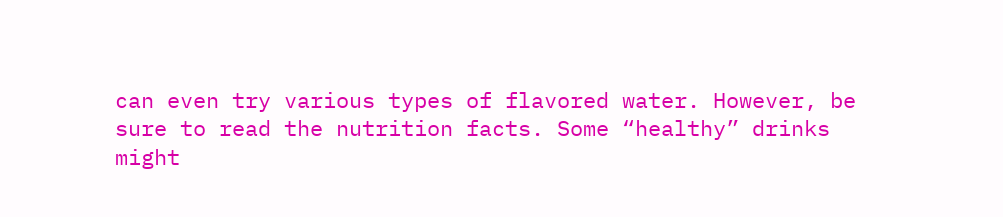can even try various types of flavored water. However, be sure to read the nutrition facts. Some “healthy” drinks might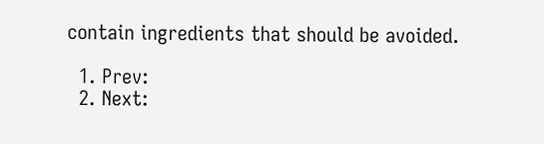contain ingredients that should be avoided.

  1. Prev:
  2. Next: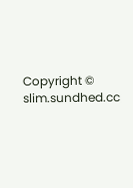Copyright © slim.sundhed.cc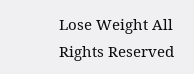Lose Weight All Rights Reserved